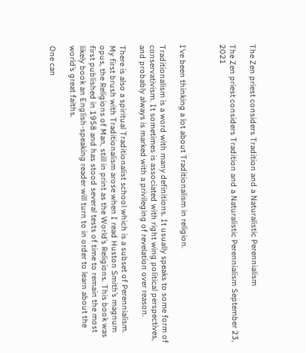The Zen priest considers Tradition and a Naturalistic Perennialism

The Zen priest considers Tradition and a Naturalistic Perennialism September 23, 2021



I’ve been thinking a lot about Traditionalism in religion.

Traditionalism is a word with many definitions. It usually speaks to some form of conservativism. It sometimes is associated with right wing political perspectives, and probably always is marked with a privileging of revelation over reason.

There is also a spiritual Traditionalist school which is a subset of Perennialism. My first brush with Traditionalism arose when I read Huston Smith’s magnum opus, the Religions of Man, still in print as the World’s Religions. This book was first published in 1958 and has stood several tests of time to remain the most likely book an English-speaking reader will turn to in order to learn about the world’s great faiths.

One can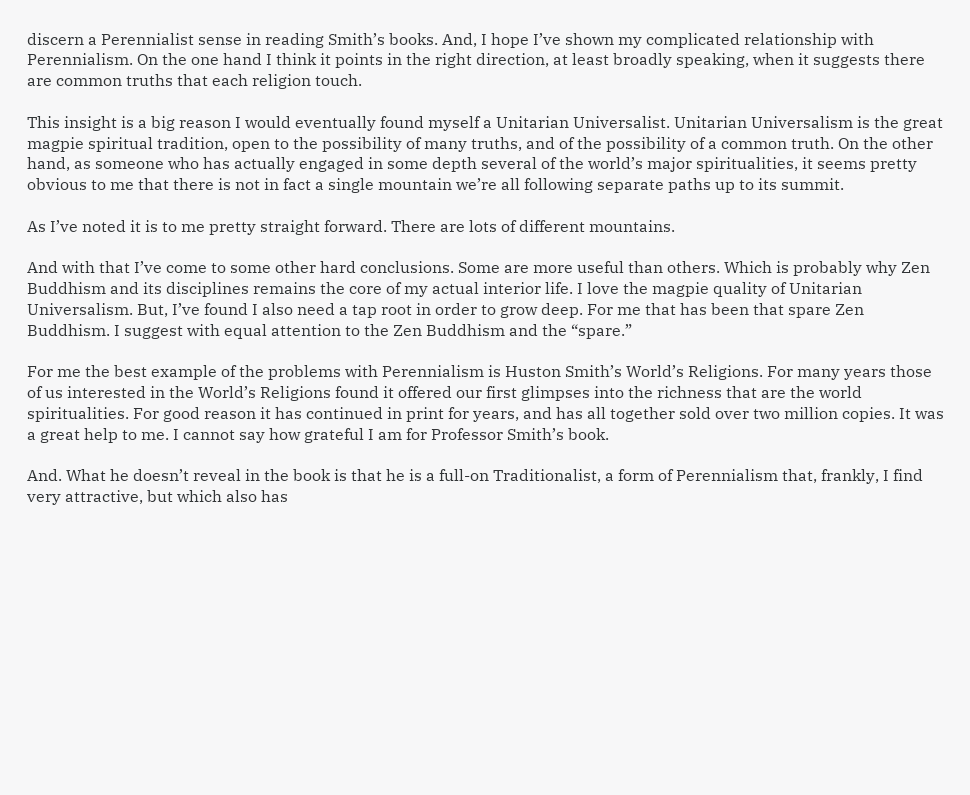discern a Perennialist sense in reading Smith’s books. And, I hope I’ve shown my complicated relationship with Perennialism. On the one hand I think it points in the right direction, at least broadly speaking, when it suggests there are common truths that each religion touch.

This insight is a big reason I would eventually found myself a Unitarian Universalist. Unitarian Universalism is the great magpie spiritual tradition, open to the possibility of many truths, and of the possibility of a common truth. On the other hand, as someone who has actually engaged in some depth several of the world’s major spiritualities, it seems pretty obvious to me that there is not in fact a single mountain we’re all following separate paths up to its summit.

As I’ve noted it is to me pretty straight forward. There are lots of different mountains.

And with that I’ve come to some other hard conclusions. Some are more useful than others. Which is probably why Zen Buddhism and its disciplines remains the core of my actual interior life. I love the magpie quality of Unitarian Universalism. But, I’ve found I also need a tap root in order to grow deep. For me that has been that spare Zen Buddhism. I suggest with equal attention to the Zen Buddhism and the “spare.”

For me the best example of the problems with Perennialism is Huston Smith’s World’s Religions. For many years those of us interested in the World’s Religions found it offered our first glimpses into the richness that are the world spiritualities. For good reason it has continued in print for years, and has all together sold over two million copies. It was a great help to me. I cannot say how grateful I am for Professor Smith’s book.

And. What he doesn’t reveal in the book is that he is a full-on Traditionalist, a form of Perennialism that, frankly, I find very attractive, but which also has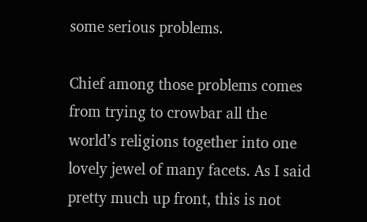some serious problems.

Chief among those problems comes from trying to crowbar all the world’s religions together into one lovely jewel of many facets. As I said pretty much up front, this is not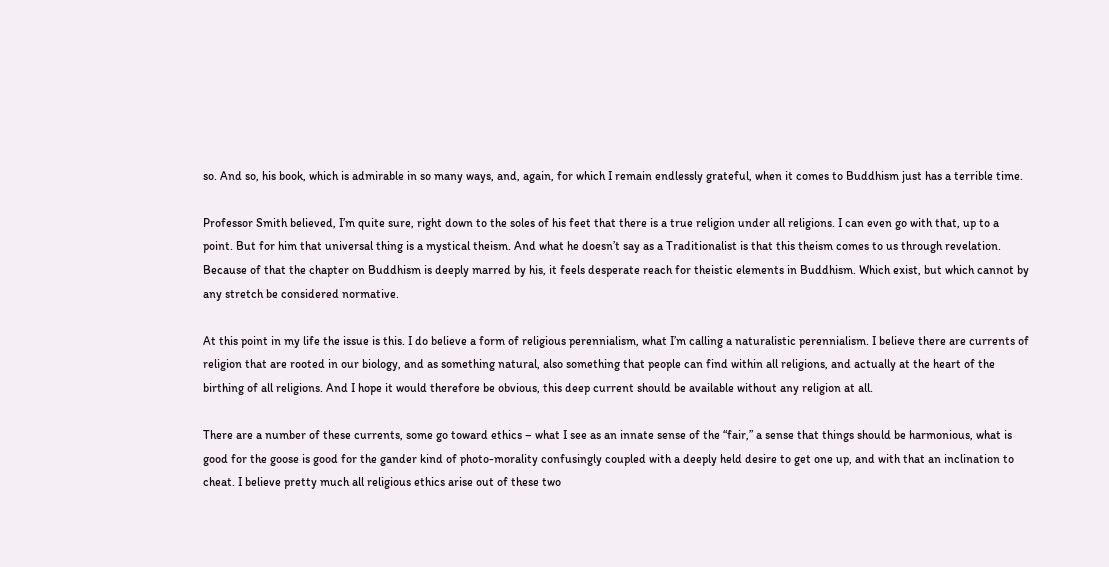so. And so, his book, which is admirable in so many ways, and, again, for which I remain endlessly grateful, when it comes to Buddhism just has a terrible time.

Professor Smith believed, I’m quite sure, right down to the soles of his feet that there is a true religion under all religions. I can even go with that, up to a point. But for him that universal thing is a mystical theism. And what he doesn’t say as a Traditionalist is that this theism comes to us through revelation. Because of that the chapter on Buddhism is deeply marred by his, it feels desperate reach for theistic elements in Buddhism. Which exist, but which cannot by any stretch be considered normative.

At this point in my life the issue is this. I do believe a form of religious perennialism, what I’m calling a naturalistic perennialism. I believe there are currents of religion that are rooted in our biology, and as something natural, also something that people can find within all religions, and actually at the heart of the birthing of all religions. And I hope it would therefore be obvious, this deep current should be available without any religion at all.

There are a number of these currents, some go toward ethics – what I see as an innate sense of the “fair,” a sense that things should be harmonious, what is good for the goose is good for the gander kind of photo-morality confusingly coupled with a deeply held desire to get one up, and with that an inclination to cheat. I believe pretty much all religious ethics arise out of these two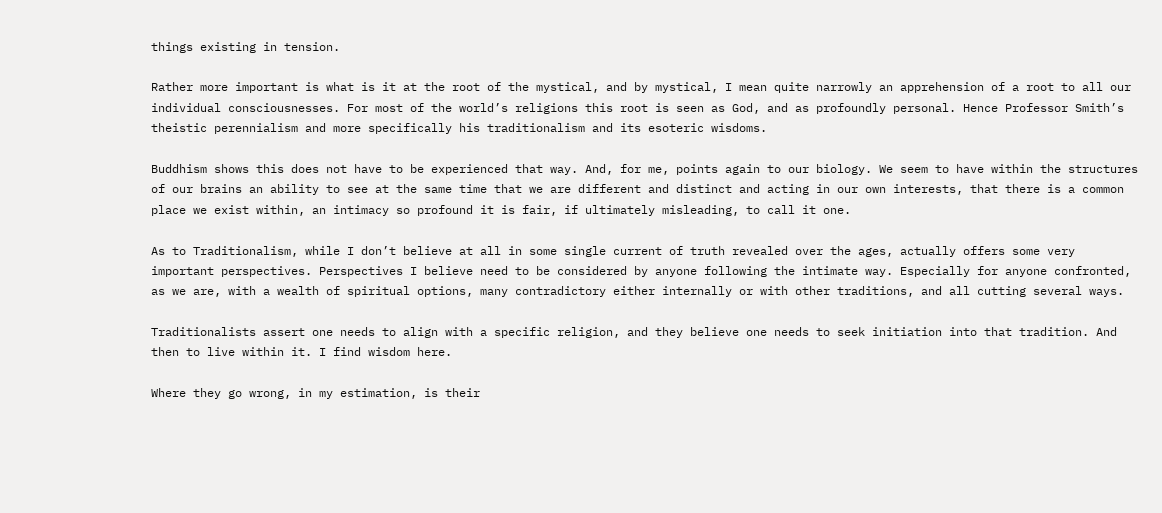things existing in tension.

Rather more important is what is it at the root of the mystical, and by mystical, I mean quite narrowly an apprehension of a root to all our individual consciousnesses. For most of the world’s religions this root is seen as God, and as profoundly personal. Hence Professor Smith’s theistic perennialism and more specifically his traditionalism and its esoteric wisdoms.

Buddhism shows this does not have to be experienced that way. And, for me, points again to our biology. We seem to have within the structures of our brains an ability to see at the same time that we are different and distinct and acting in our own interests, that there is a common place we exist within, an intimacy so profound it is fair, if ultimately misleading, to call it one.

As to Traditionalism, while I don’t believe at all in some single current of truth revealed over the ages, actually offers some very important perspectives. Perspectives I believe need to be considered by anyone following the intimate way. Especially for anyone confronted, as we are, with a wealth of spiritual options, many contradictory either internally or with other traditions, and all cutting several ways.

Traditionalists assert one needs to align with a specific religion, and they believe one needs to seek initiation into that tradition. And then to live within it. I find wisdom here.

Where they go wrong, in my estimation, is their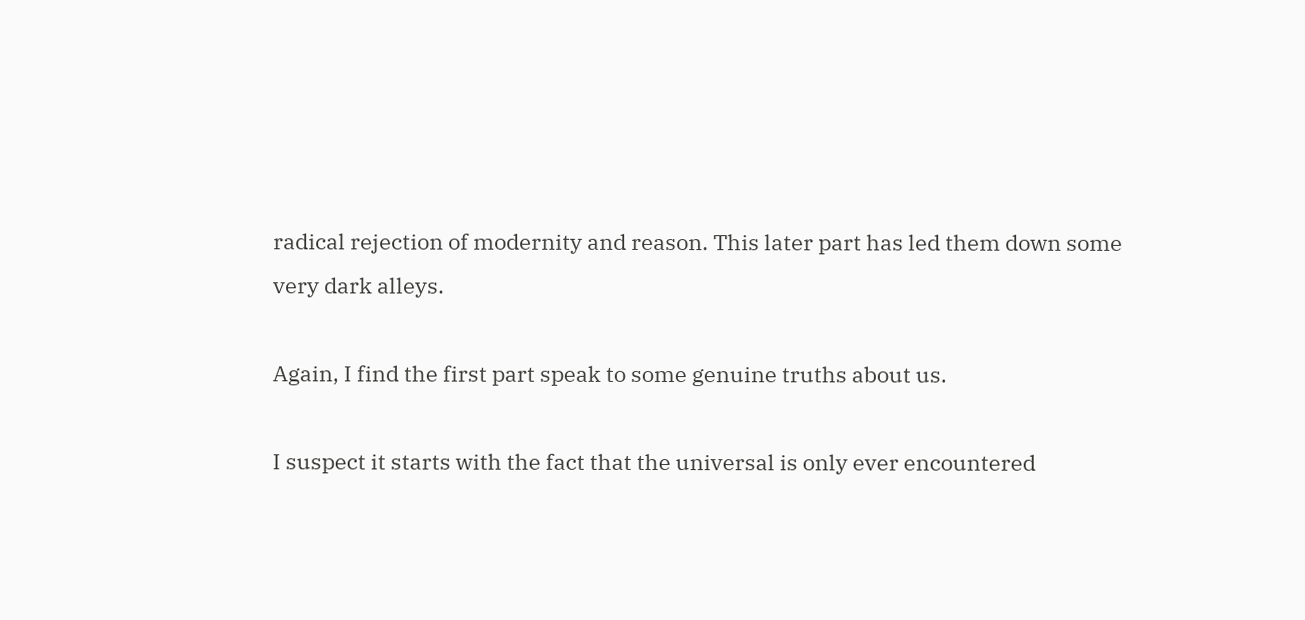radical rejection of modernity and reason. This later part has led them down some very dark alleys.

Again, I find the first part speak to some genuine truths about us.

I suspect it starts with the fact that the universal is only ever encountered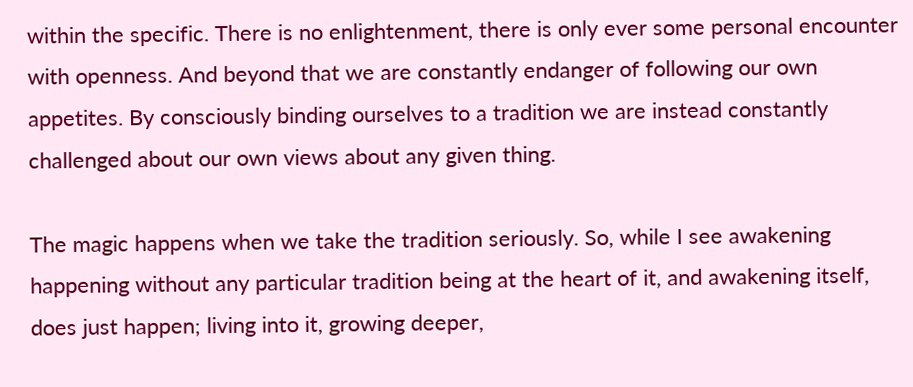within the specific. There is no enlightenment, there is only ever some personal encounter with openness. And beyond that we are constantly endanger of following our own appetites. By consciously binding ourselves to a tradition we are instead constantly challenged about our own views about any given thing.

The magic happens when we take the tradition seriously. So, while I see awakening happening without any particular tradition being at the heart of it, and awakening itself, does just happen; living into it, growing deeper,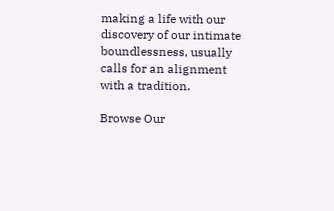making a life with our discovery of our intimate boundlessness, usually calls for an alignment with a tradition.

Browse Our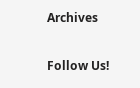Archives

Follow Us!